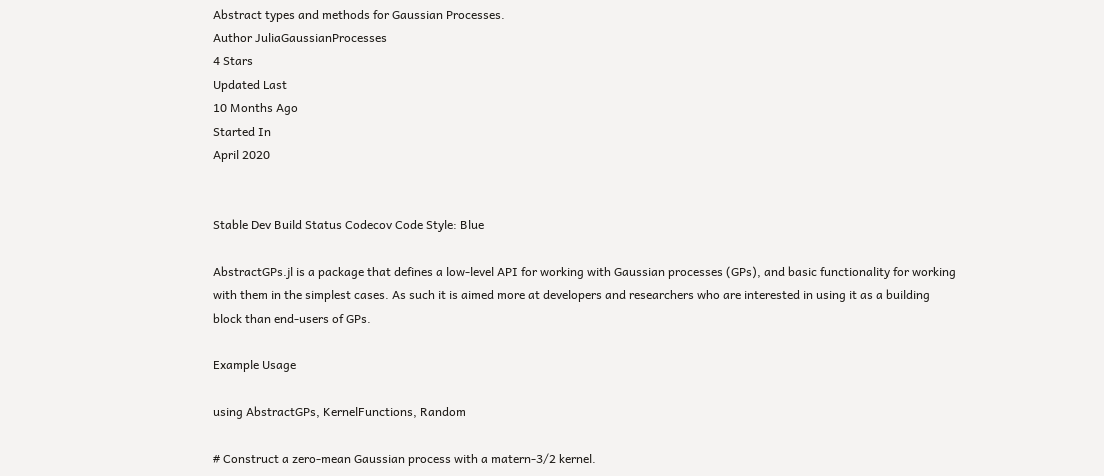Abstract types and methods for Gaussian Processes.
Author JuliaGaussianProcesses
4 Stars
Updated Last
10 Months Ago
Started In
April 2020


Stable Dev Build Status Codecov Code Style: Blue

AbstractGPs.jl is a package that defines a low-level API for working with Gaussian processes (GPs), and basic functionality for working with them in the simplest cases. As such it is aimed more at developers and researchers who are interested in using it as a building block than end-users of GPs.

Example Usage

using AbstractGPs, KernelFunctions, Random

# Construct a zero-mean Gaussian process with a matern-3/2 kernel.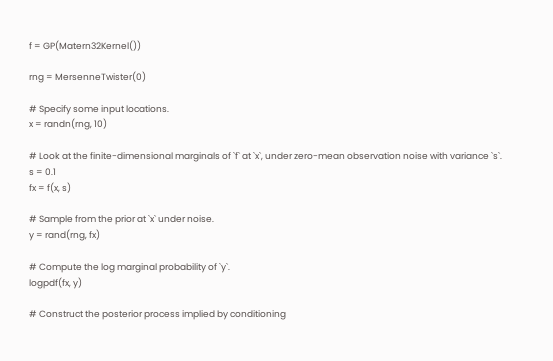f = GP(Matern32Kernel())

rng = MersenneTwister(0)

# Specify some input locations.
x = randn(rng, 10)

# Look at the finite-dimensional marginals of `f` at `x`, under zero-mean observation noise with variance `s`.
s = 0.1
fx = f(x, s)

# Sample from the prior at `x` under noise.
y = rand(rng, fx)

# Compute the log marginal probability of `y`.
logpdf(fx, y)

# Construct the posterior process implied by conditioning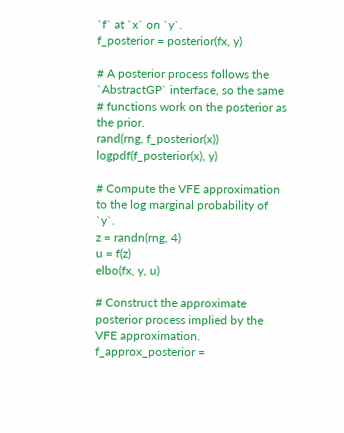`f` at `x` on `y`.
f_posterior = posterior(fx, y)

# A posterior process follows the `AbstractGP` interface, so the same
# functions work on the posterior as the prior.
rand(rng, f_posterior(x))
logpdf(f_posterior(x), y)

# Compute the VFE approximation to the log marginal probability of `y`.
z = randn(rng, 4)
u = f(z)
elbo(fx, y, u)

# Construct the approximate posterior process implied by the VFE approximation.
f_approx_posterior =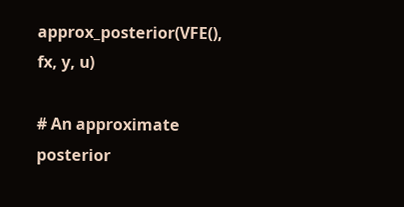approx_posterior(VFE(), fx, y, u)

# An approximate posterior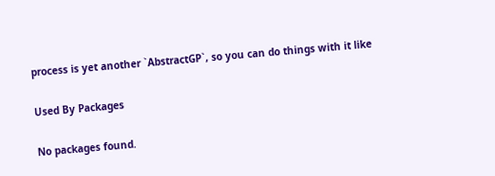process is yet another `AbstractGP`, so you can do things with it like

Used By Packages

No packages found.